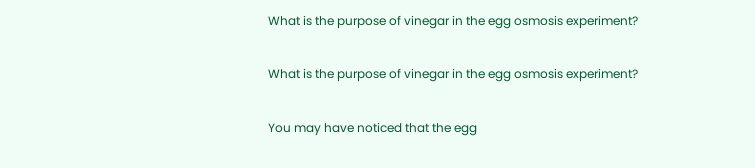What is the purpose of vinegar in the egg osmosis experiment?

What is the purpose of vinegar in the egg osmosis experiment?

You may have noticed that the egg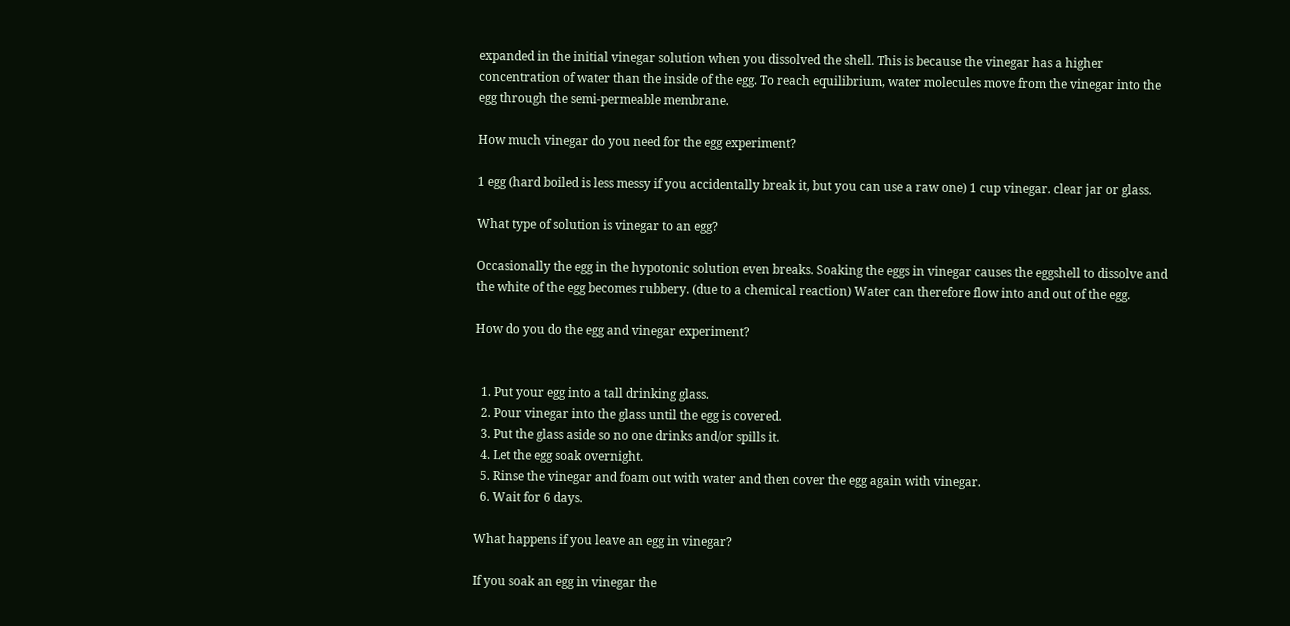expanded in the initial vinegar solution when you dissolved the shell. This is because the vinegar has a higher concentration of water than the inside of the egg. To reach equilibrium, water molecules move from the vinegar into the egg through the semi-permeable membrane.

How much vinegar do you need for the egg experiment?

1 egg (hard boiled is less messy if you accidentally break it, but you can use a raw one) 1 cup vinegar. clear jar or glass.

What type of solution is vinegar to an egg?

Occasionally the egg in the hypotonic solution even breaks. Soaking the eggs in vinegar causes the eggshell to dissolve and the white of the egg becomes rubbery. (due to a chemical reaction) Water can therefore flow into and out of the egg.

How do you do the egg and vinegar experiment?


  1. Put your egg into a tall drinking glass.
  2. Pour vinegar into the glass until the egg is covered.
  3. Put the glass aside so no one drinks and/or spills it.
  4. Let the egg soak overnight.
  5. Rinse the vinegar and foam out with water and then cover the egg again with vinegar.
  6. Wait for 6 days.

What happens if you leave an egg in vinegar?

If you soak an egg in vinegar the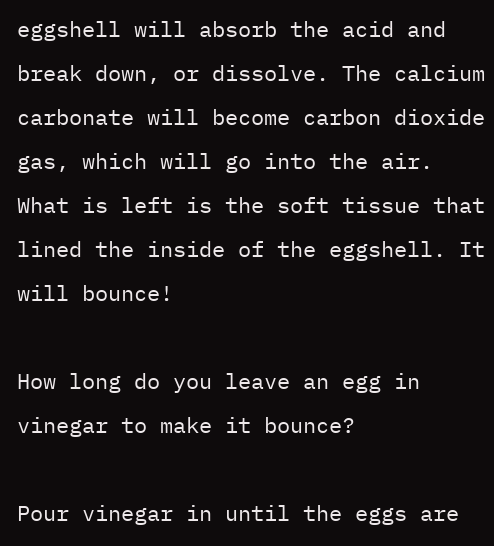eggshell will absorb the acid and break down, or dissolve. The calcium carbonate will become carbon dioxide gas, which will go into the air. What is left is the soft tissue that lined the inside of the eggshell. It will bounce!

How long do you leave an egg in vinegar to make it bounce?

Pour vinegar in until the eggs are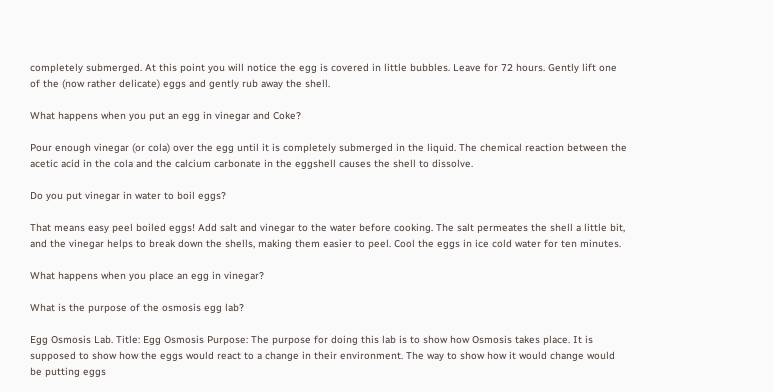completely submerged. At this point you will notice the egg is covered in little bubbles. Leave for 72 hours. Gently lift one of the (now rather delicate) eggs and gently rub away the shell.

What happens when you put an egg in vinegar and Coke?

Pour enough vinegar (or cola) over the egg until it is completely submerged in the liquid. The chemical reaction between the acetic acid in the cola and the calcium carbonate in the eggshell causes the shell to dissolve.

Do you put vinegar in water to boil eggs?

That means easy peel boiled eggs! Add salt and vinegar to the water before cooking. The salt permeates the shell a little bit, and the vinegar helps to break down the shells, making them easier to peel. Cool the eggs in ice cold water for ten minutes.

What happens when you place an egg in vinegar?

What is the purpose of the osmosis egg lab?

Egg Osmosis Lab. Title: Egg Osmosis Purpose: The purpose for doing this lab is to show how Osmosis takes place. It is supposed to show how the eggs would react to a change in their environment. The way to show how it would change would be putting eggs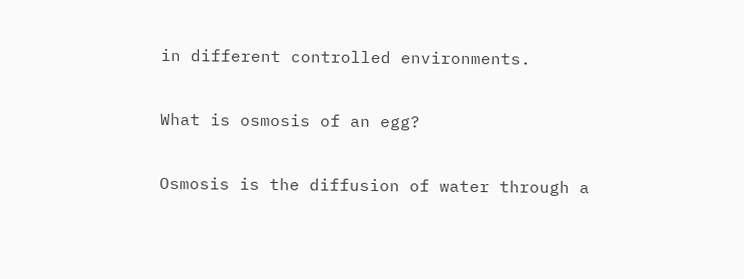in different controlled environments.

What is osmosis of an egg?

Osmosis is the diffusion of water through a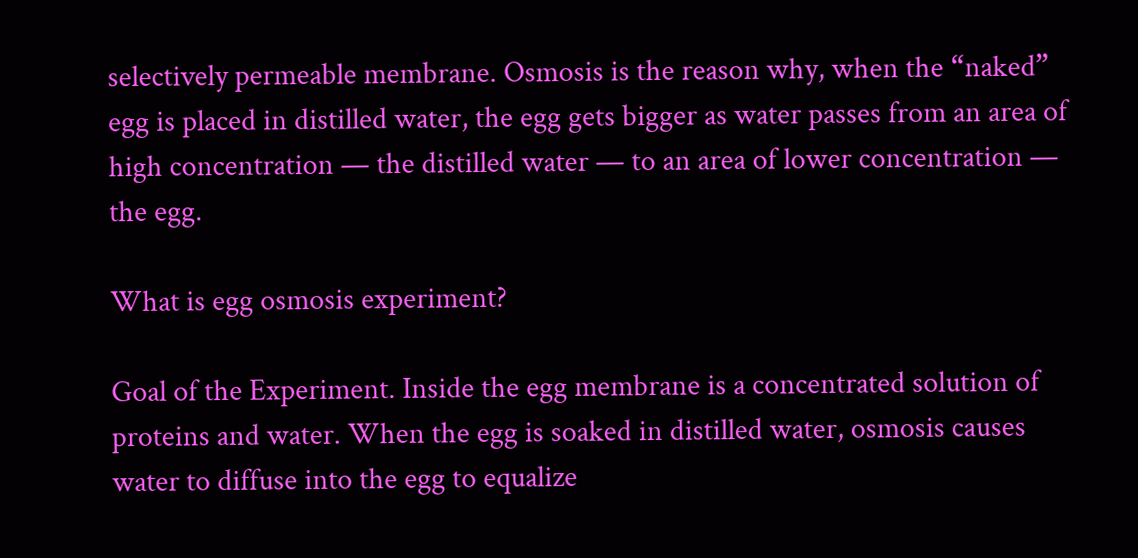selectively permeable membrane. Osmosis is the reason why, when the “naked” egg is placed in distilled water, the egg gets bigger as water passes from an area of high concentration — the distilled water — to an area of lower concentration — the egg.

What is egg osmosis experiment?

Goal of the Experiment. Inside the egg membrane is a concentrated solution of proteins and water. When the egg is soaked in distilled water, osmosis causes water to diffuse into the egg to equalize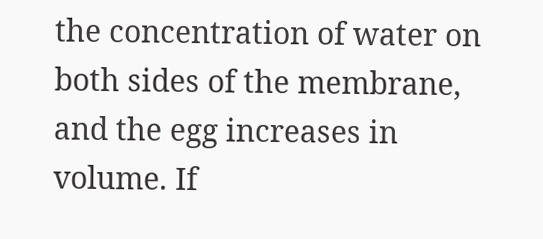the concentration of water on both sides of the membrane, and the egg increases in volume. If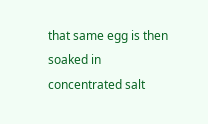that same egg is then soaked in concentrated salt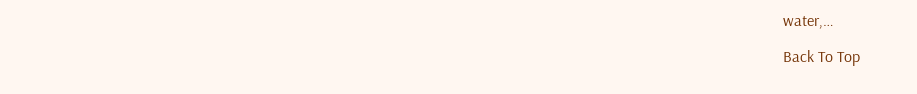water,…

Back To Top